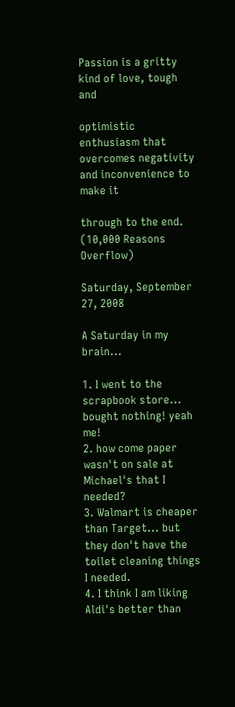Passion is a gritty kind of love, tough and

optimistic enthusiasm that overcomes negativity and inconvenience to make it

through to the end. (10,000 Reasons Overflow)

Saturday, September 27, 2008

A Saturday in my brain...

1. I went to the scrapbook store... bought nothing! yeah me!
2. how come paper wasn't on sale at Michael's that I needed?
3. Walmart is cheaper than Target... but they don't have the toilet cleaning things I needed.
4. I think I am liking Aldi's better than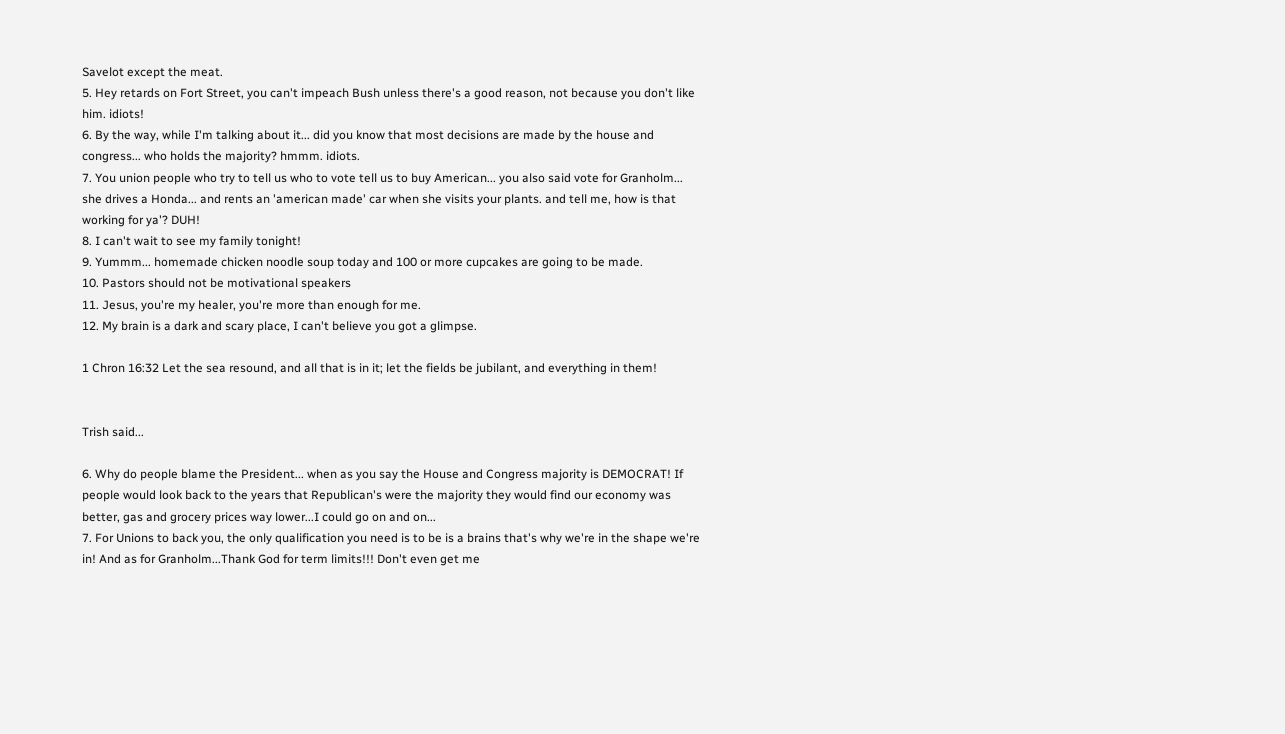Savelot except the meat.
5. Hey retards on Fort Street, you can't impeach Bush unless there's a good reason, not because you don't like him. idiots!
6. By the way, while I'm talking about it... did you know that most decisions are made by the house and congress... who holds the majority? hmmm. idiots.
7. You union people who try to tell us who to vote tell us to buy American... you also said vote for Granholm... she drives a Honda... and rents an 'american made' car when she visits your plants. and tell me, how is that working for ya'? DUH!
8. I can't wait to see my family tonight!
9. Yummm... homemade chicken noodle soup today and 100 or more cupcakes are going to be made.
10. Pastors should not be motivational speakers
11. Jesus, you're my healer, you're more than enough for me.
12. My brain is a dark and scary place, I can't believe you got a glimpse.

1 Chron 16:32 Let the sea resound, and all that is in it; let the fields be jubilant, and everything in them!


Trish said...

6. Why do people blame the President... when as you say the House and Congress majority is DEMOCRAT! If people would look back to the years that Republican's were the majority they would find our economy was better, gas and grocery prices way lower...I could go on and on...
7. For Unions to back you, the only qualification you need is to be is a brains that's why we're in the shape we're in! And as for Granholm...Thank God for term limits!!! Don't even get me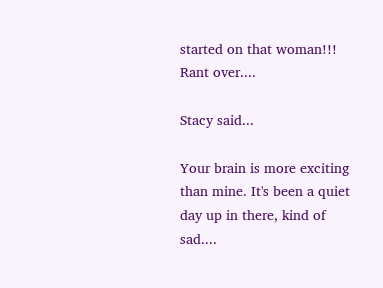started on that woman!!!
Rant over....

Stacy said...

Your brain is more exciting than mine. It's been a quiet day up in there, kind of sad....